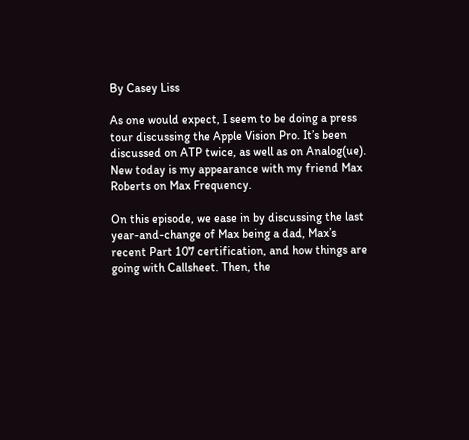By Casey Liss

As one would expect, I seem to be doing a press tour discussing the Apple Vision Pro. It’s been discussed on ATP twice, as well as on Analog(ue). New today is my appearance with my friend Max Roberts on Max Frequency.

On this episode, we ease in by discussing the last year-and-change of Max being a dad, Max’s recent Part 107 certification, and how things are going with Callsheet. Then, the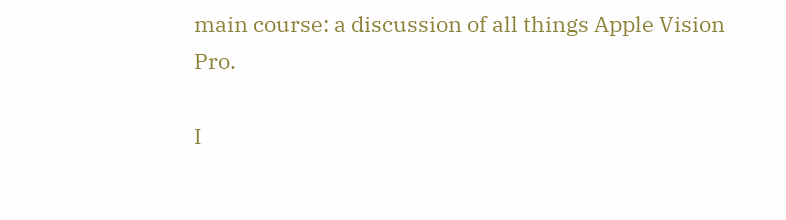main course: a discussion of all things Apple Vision Pro.

I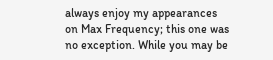always enjoy my appearances on Max Frequency; this one was no exception. While you may be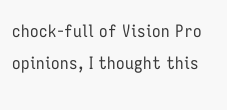chock-full of Vision Pro opinions, I thought this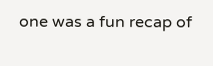one was a fun recap of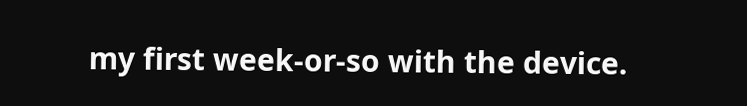my first week-or-so with the device.